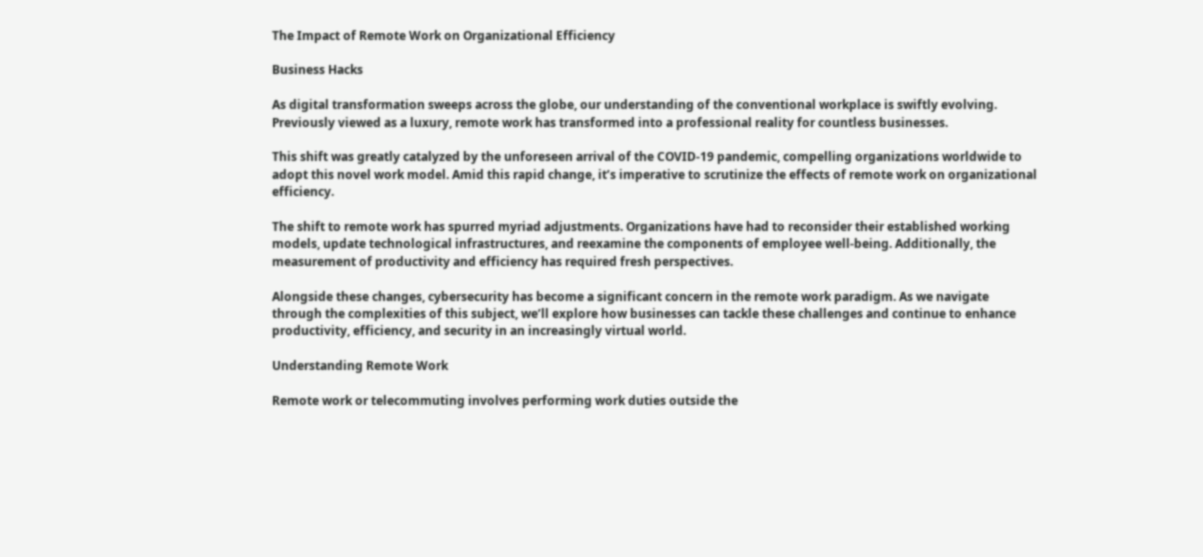The Impact of Remote Work on Organizational Efficiency

Business Hacks

As digital transformation sweeps across the globe, our understanding of the conventional workplace is swiftly evolving. Previously viewed as a luxury, remote work has transformed into a professional reality for countless businesses.

This shift was greatly catalyzed by the unforeseen arrival of the COVID-19 pandemic, compelling organizations worldwide to adopt this novel work model. Amid this rapid change, it’s imperative to scrutinize the effects of remote work on organizational efficiency.

The shift to remote work has spurred myriad adjustments. Organizations have had to reconsider their established working models, update technological infrastructures, and reexamine the components of employee well-being. Additionally, the measurement of productivity and efficiency has required fresh perspectives.

Alongside these changes, cybersecurity has become a significant concern in the remote work paradigm. As we navigate through the complexities of this subject, we’ll explore how businesses can tackle these challenges and continue to enhance productivity, efficiency, and security in an increasingly virtual world.

Understanding Remote Work

Remote work or telecommuting involves performing work duties outside the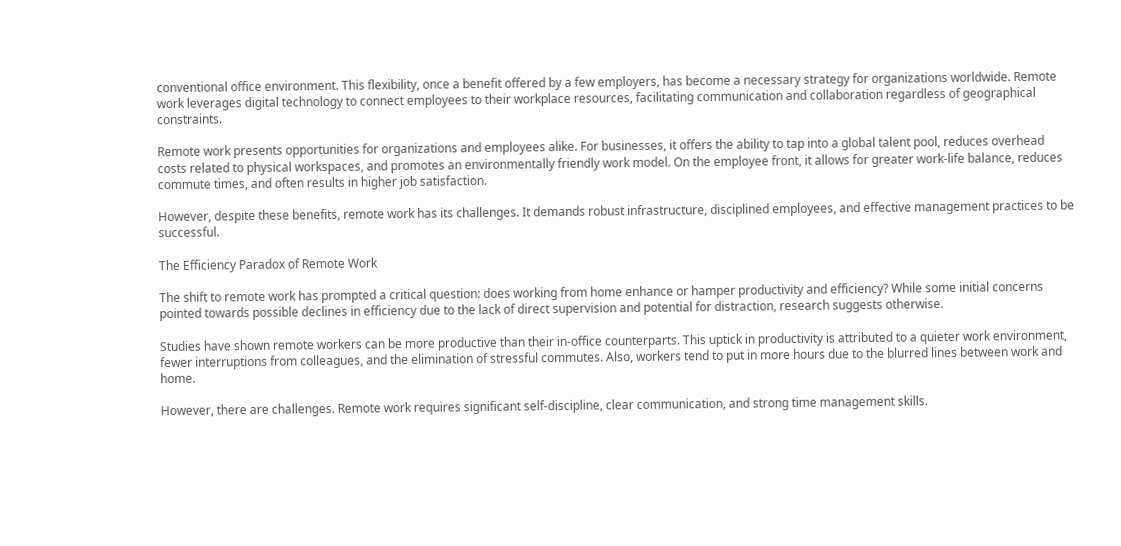conventional office environment. This flexibility, once a benefit offered by a few employers, has become a necessary strategy for organizations worldwide. Remote work leverages digital technology to connect employees to their workplace resources, facilitating communication and collaboration regardless of geographical constraints.

Remote work presents opportunities for organizations and employees alike. For businesses, it offers the ability to tap into a global talent pool, reduces overhead costs related to physical workspaces, and promotes an environmentally friendly work model. On the employee front, it allows for greater work-life balance, reduces commute times, and often results in higher job satisfaction.

However, despite these benefits, remote work has its challenges. It demands robust infrastructure, disciplined employees, and effective management practices to be successful.

The Efficiency Paradox of Remote Work

The shift to remote work has prompted a critical question: does working from home enhance or hamper productivity and efficiency? While some initial concerns pointed towards possible declines in efficiency due to the lack of direct supervision and potential for distraction, research suggests otherwise.

Studies have shown remote workers can be more productive than their in-office counterparts. This uptick in productivity is attributed to a quieter work environment, fewer interruptions from colleagues, and the elimination of stressful commutes. Also, workers tend to put in more hours due to the blurred lines between work and home.

However, there are challenges. Remote work requires significant self-discipline, clear communication, and strong time management skills.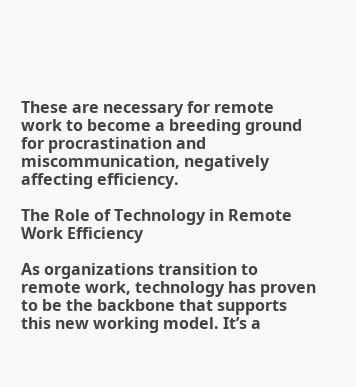These are necessary for remote work to become a breeding ground for procrastination and miscommunication, negatively affecting efficiency.

The Role of Technology in Remote Work Efficiency

As organizations transition to remote work, technology has proven to be the backbone that supports this new working model. It’s a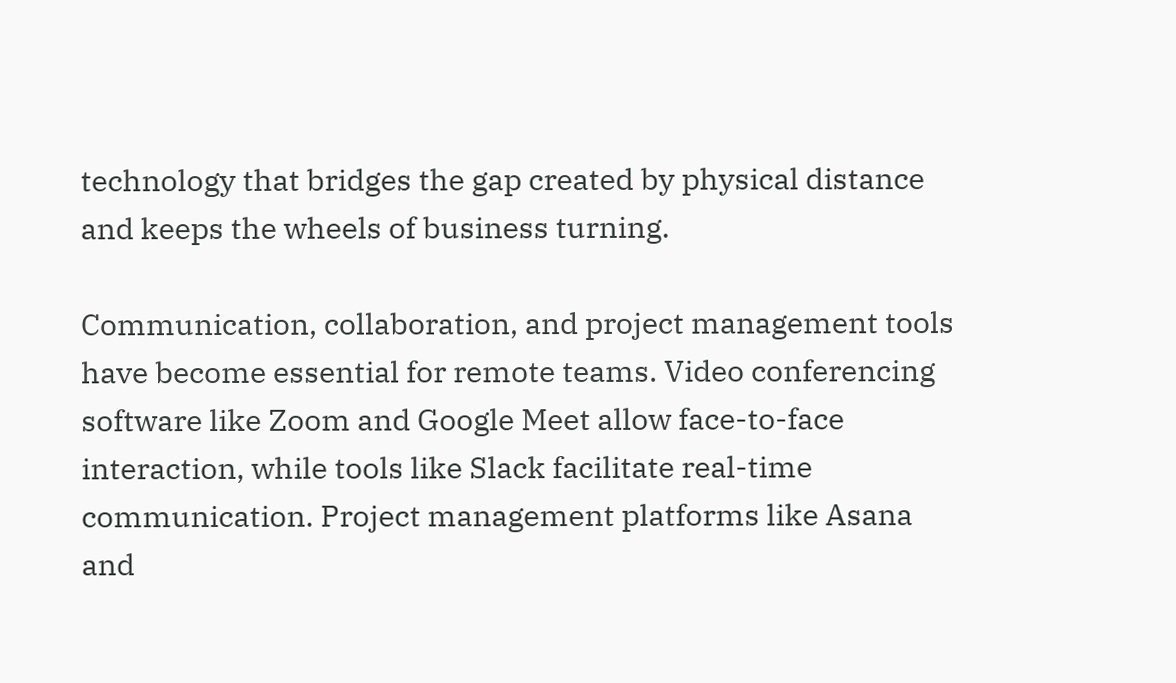technology that bridges the gap created by physical distance and keeps the wheels of business turning.

Communication, collaboration, and project management tools have become essential for remote teams. Video conferencing software like Zoom and Google Meet allow face-to-face interaction, while tools like Slack facilitate real-time communication. Project management platforms like Asana and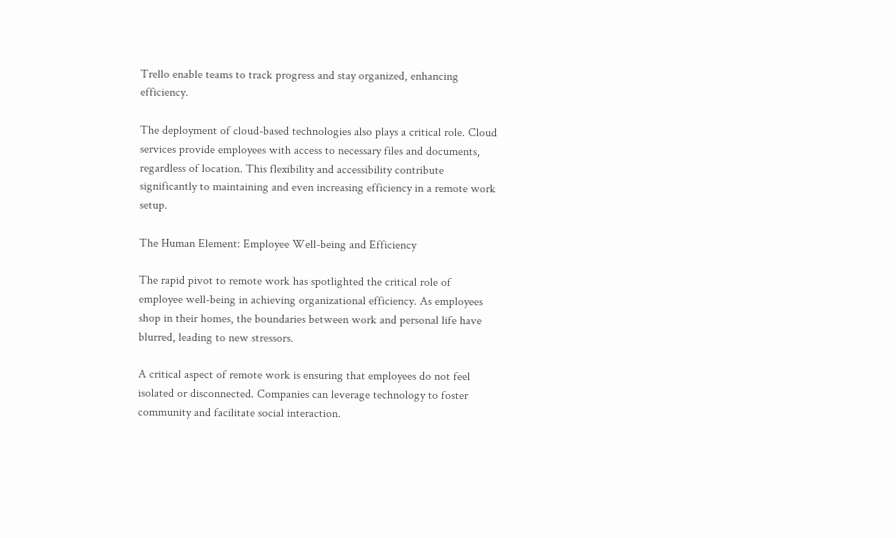Trello enable teams to track progress and stay organized, enhancing efficiency.

The deployment of cloud-based technologies also plays a critical role. Cloud services provide employees with access to necessary files and documents, regardless of location. This flexibility and accessibility contribute significantly to maintaining and even increasing efficiency in a remote work setup.

The Human Element: Employee Well-being and Efficiency

The rapid pivot to remote work has spotlighted the critical role of employee well-being in achieving organizational efficiency. As employees shop in their homes, the boundaries between work and personal life have blurred, leading to new stressors.

A critical aspect of remote work is ensuring that employees do not feel isolated or disconnected. Companies can leverage technology to foster community and facilitate social interaction.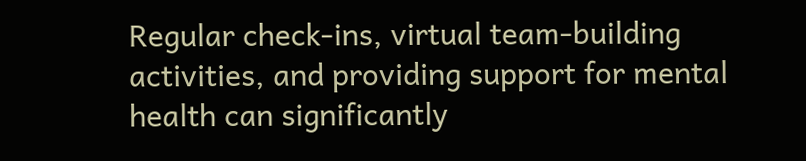Regular check-ins, virtual team-building activities, and providing support for mental health can significantly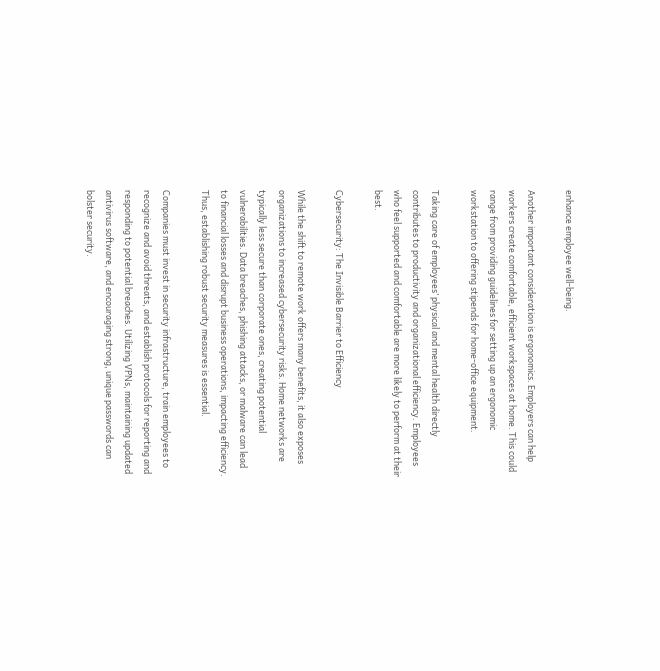enhance employee well-being.

Another important consideration is ergonomics. Employers can help workers create comfortable, efficient workspaces at home. This could range from providing guidelines for setting up an ergonomic workstation to offering stipends for home-office equipment.

Taking care of employees’ physical and mental health directly contributes to productivity and organizational efficiency. Employees who feel supported and comfortable are more likely to perform at their best.

Cybersecurity: The Invisible Barrier to Efficiency

While the shift to remote work offers many benefits, it also exposes organizations to increased cybersecurity risks. Home networks are typically less secure than corporate ones, creating potential vulnerabilities. Data breaches, phishing attacks, or malware can lead to financial losses and disrupt business operations, impacting efficiency. Thus, establishing robust security measures is essential.

Companies must invest in security infrastructure, train employees to recognize and avoid threats, and establish protocols for reporting and responding to potential breaches. Utilizing VPNs, maintaining updated antivirus software, and encouraging strong, unique passwords can bolster security.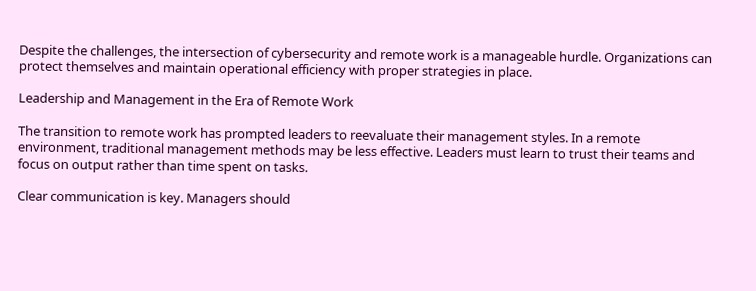Despite the challenges, the intersection of cybersecurity and remote work is a manageable hurdle. Organizations can protect themselves and maintain operational efficiency with proper strategies in place.

Leadership and Management in the Era of Remote Work

The transition to remote work has prompted leaders to reevaluate their management styles. In a remote environment, traditional management methods may be less effective. Leaders must learn to trust their teams and focus on output rather than time spent on tasks.

Clear communication is key. Managers should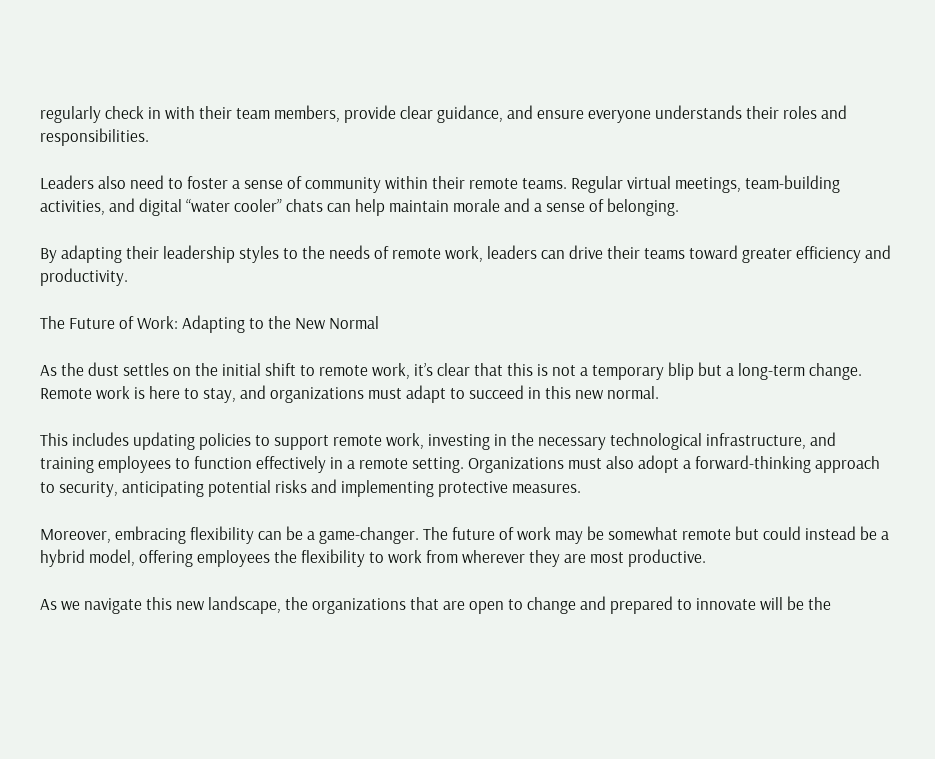regularly check in with their team members, provide clear guidance, and ensure everyone understands their roles and responsibilities.

Leaders also need to foster a sense of community within their remote teams. Regular virtual meetings, team-building activities, and digital “water cooler” chats can help maintain morale and a sense of belonging.

By adapting their leadership styles to the needs of remote work, leaders can drive their teams toward greater efficiency and productivity.

The Future of Work: Adapting to the New Normal

As the dust settles on the initial shift to remote work, it’s clear that this is not a temporary blip but a long-term change. Remote work is here to stay, and organizations must adapt to succeed in this new normal.

This includes updating policies to support remote work, investing in the necessary technological infrastructure, and training employees to function effectively in a remote setting. Organizations must also adopt a forward-thinking approach to security, anticipating potential risks and implementing protective measures.

Moreover, embracing flexibility can be a game-changer. The future of work may be somewhat remote but could instead be a hybrid model, offering employees the flexibility to work from wherever they are most productive.

As we navigate this new landscape, the organizations that are open to change and prepared to innovate will be the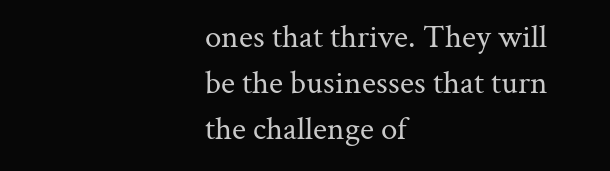ones that thrive. They will be the businesses that turn the challenge of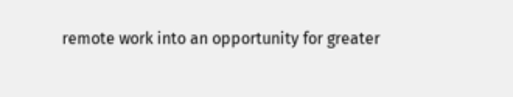remote work into an opportunity for greater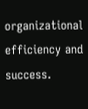organizational efficiency and success.